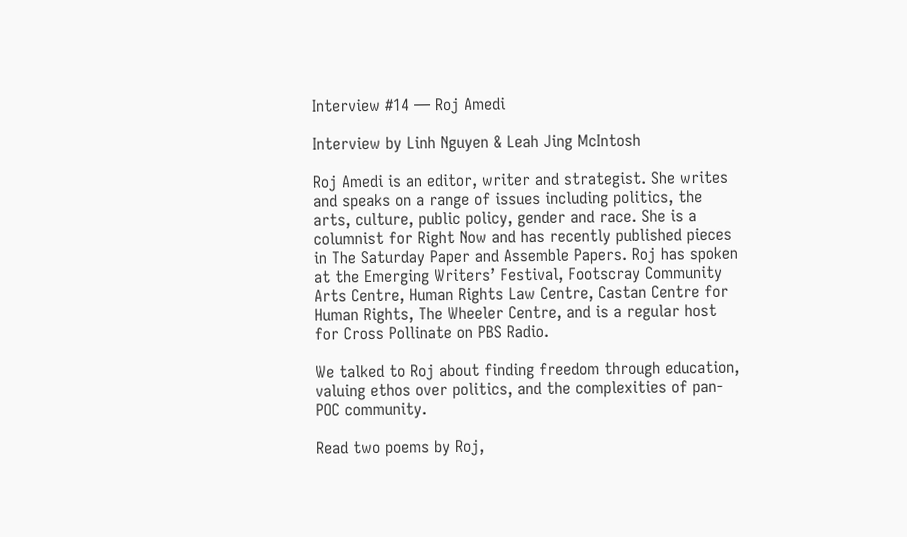Interview #14 — Roj Amedi

Interview by Linh Nguyen & Leah Jing McIntosh

Roj Amedi is an editor, writer and strategist. She writes and speaks on a range of issues including politics, the arts, culture, public policy, gender and race. She is a columnist for Right Now and has recently published pieces in The Saturday Paper and Assemble Papers. Roj has spoken at the Emerging Writers’ Festival, Footscray Community Arts Centre, Human Rights Law Centre, Castan Centre for Human Rights, The Wheeler Centre, and is a regular host for Cross Pollinate on PBS Radio.

We talked to Roj about finding freedom through education, valuing ethos over politics, and the complexities of pan-POC community.

Read two poems by Roj,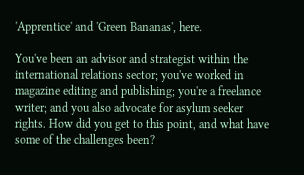'Apprentice' and 'Green Bananas', here.

You've been an advisor and strategist within the international relations sector; you've worked in magazine editing and publishing; you're a freelance writer; and you also advocate for asylum seeker rights. How did you get to this point, and what have some of the challenges been?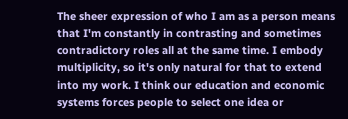The sheer expression of who I am as a person means that I'm constantly in contrasting and sometimes contradictory roles all at the same time. I embody multiplicity, so it's only natural for that to extend into my work. I think our education and economic systems forces people to select one idea or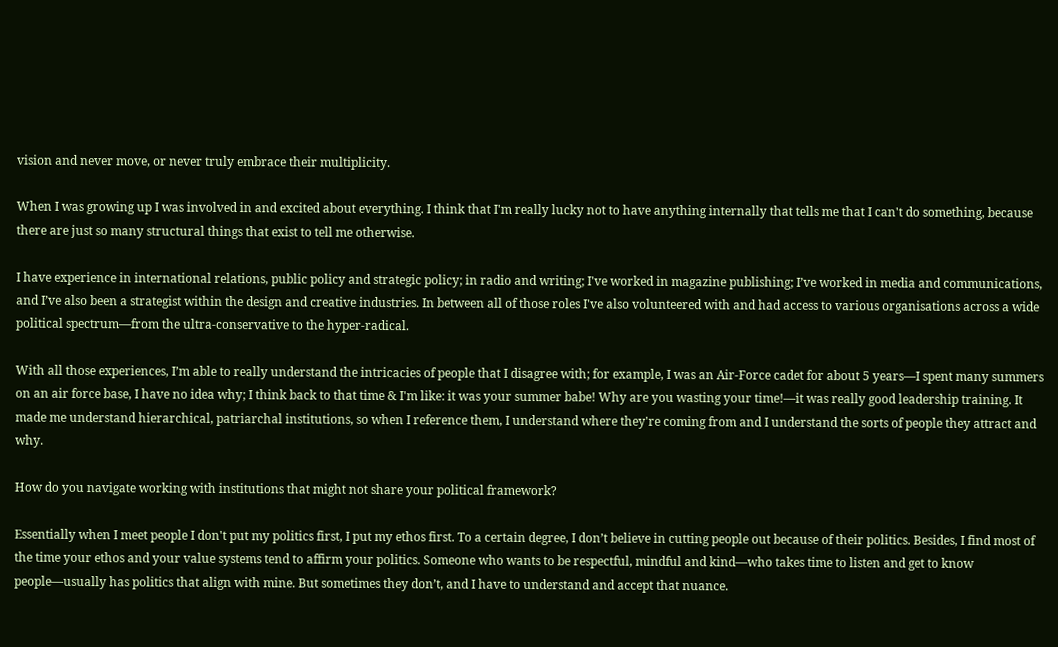vision and never move, or never truly embrace their multiplicity.

When I was growing up I was involved in and excited about everything. I think that I'm really lucky not to have anything internally that tells me that I can't do something, because there are just so many structural things that exist to tell me otherwise.

I have experience in international relations, public policy and strategic policy; in radio and writing; I've worked in magazine publishing; I’ve worked in media and communications, and I’ve also been a strategist within the design and creative industries. In between all of those roles I've also volunteered with and had access to various organisations across a wide political spectrum—from the ultra-conservative to the hyper-radical.

With all those experiences, I’m able to really understand the intricacies of people that I disagree with; for example, I was an Air-Force cadet for about 5 years—I spent many summers on an air force base, I have no idea why; I think back to that time & I'm like: it was your summer babe! Why are you wasting your time!—it was really good leadership training. It made me understand hierarchical, patriarchal institutions, so when I reference them, I understand where they're coming from and I understand the sorts of people they attract and why.

How do you navigate working with institutions that might not share your political framework?

Essentially when I meet people I don't put my politics first, I put my ethos first. To a certain degree, I don’t believe in cutting people out because of their politics. Besides, I find most of the time your ethos and your value systems tend to affirm your politics. Someone who wants to be respectful, mindful and kind—who takes time to listen and get to know people—usually has politics that align with mine. But sometimes they don’t, and I have to understand and accept that nuance.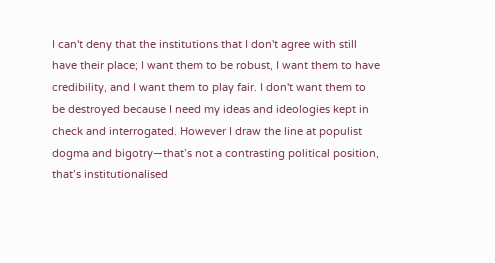I can't deny that the institutions that I don't agree with still have their place; I want them to be robust, I want them to have credibility, and I want them to play fair. I don't want them to be destroyed because I need my ideas and ideologies kept in check and interrogated. However I draw the line at populist dogma and bigotry—that’s not a contrasting political position, that’s institutionalised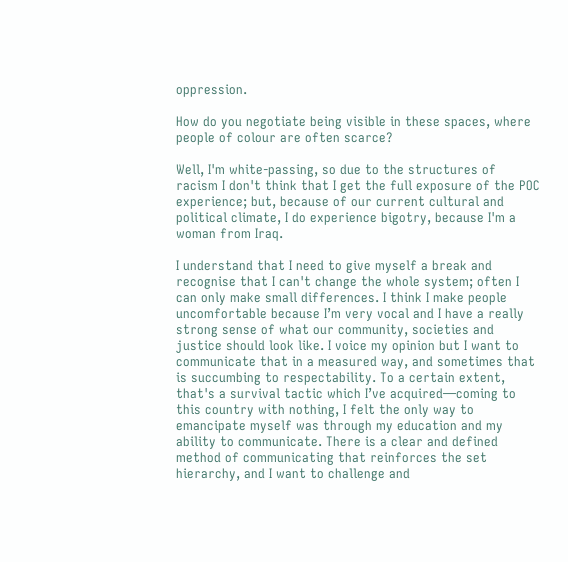oppression.

How do you negotiate being visible in these spaces, where people of colour are often scarce?

Well, I'm white-passing, so due to the structures of racism I don't think that I get the full exposure of the POC experience; but, because of our current cultural and political climate, I do experience bigotry, because I'm a woman from Iraq.

I understand that I need to give myself a break and recognise that I can't change the whole system; often I can only make small differences. I think I make people uncomfortable because I’m very vocal and I have a really strong sense of what our community, societies and justice should look like. I voice my opinion but I want to communicate that in a measured way, and sometimes that is succumbing to respectability. To a certain extent, that's a survival tactic which I’ve acquired—coming to this country with nothing, I felt the only way to emancipate myself was through my education and my ability to communicate. There is a clear and defined method of communicating that reinforces the set hierarchy, and I want to challenge and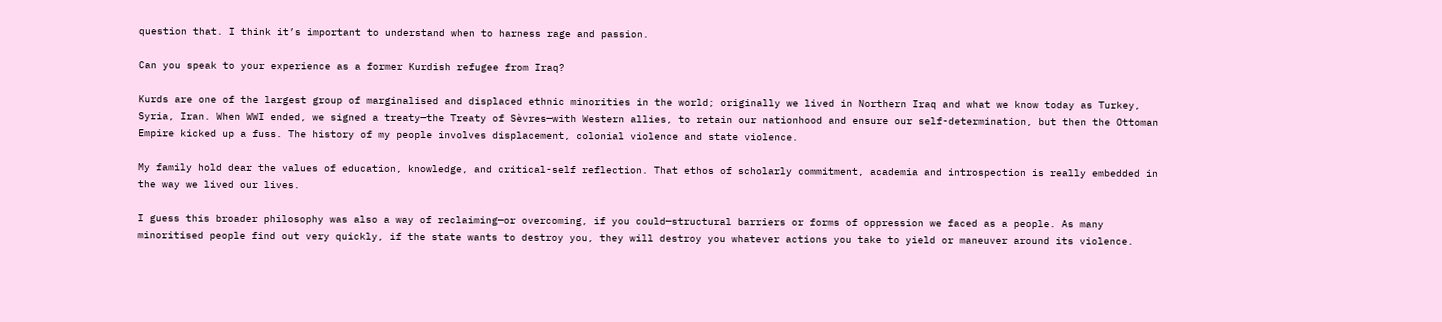question that. I think it’s important to understand when to harness rage and passion.

Can you speak to your experience as a former Kurdish refugee from Iraq?

Kurds are one of the largest group of marginalised and displaced ethnic minorities in the world; originally we lived in Northern Iraq and what we know today as Turkey, Syria, Iran. When WWI ended, we signed a treaty—the Treaty of Sèvres—with Western allies, to retain our nationhood and ensure our self-determination, but then the Ottoman Empire kicked up a fuss. The history of my people involves displacement, colonial violence and state violence.

My family hold dear the values of education, knowledge, and critical-self reflection. That ethos of scholarly commitment, academia and introspection is really embedded in the way we lived our lives.

I guess this broader philosophy was also a way of reclaiming—or overcoming, if you could—structural barriers or forms of oppression we faced as a people. As many minoritised people find out very quickly, if the state wants to destroy you, they will destroy you whatever actions you take to yield or maneuver around its violence.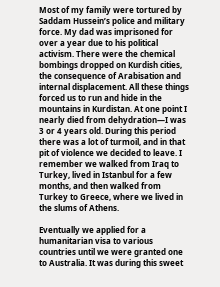Most of my family were tortured by Saddam Hussein’s police and military force. My dad was imprisoned for over a year due to his political activism. There were the chemical bombings dropped on Kurdish cities, the consequence of Arabisation and internal displacement. All these things forced us to run and hide in the mountains in Kurdistan. At one point I nearly died from dehydration—I was 3 or 4 years old. During this period there was a lot of turmoil, and in that pit of violence we decided to leave. I remember we walked from Iraq to Turkey, lived in Istanbul for a few months, and then walked from Turkey to Greece, where we lived in the slums of Athens.

Eventually we applied for a humanitarian visa to various countries until we were granted one to Australia. It was during this sweet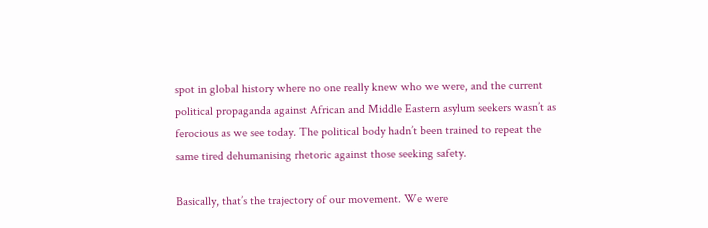spot in global history where no one really knew who we were, and the current political propaganda against African and Middle Eastern asylum seekers wasn’t as ferocious as we see today. The political body hadn’t been trained to repeat the same tired dehumanising rhetoric against those seeking safety.

Basically, that’s the trajectory of our movement. We were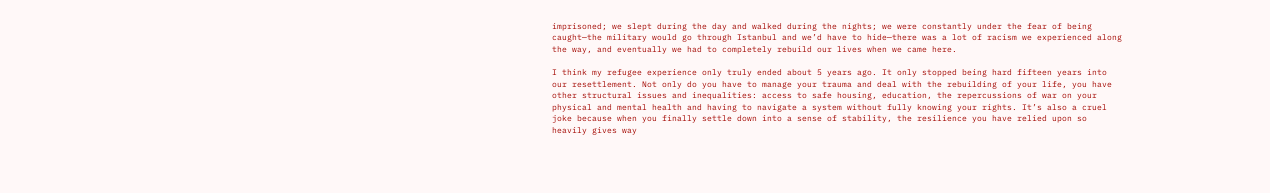imprisoned; we slept during the day and walked during the nights; we were constantly under the fear of being caught—the military would go through Istanbul and we’d have to hide—there was a lot of racism we experienced along the way, and eventually we had to completely rebuild our lives when we came here.

I think my refugee experience only truly ended about 5 years ago. It only stopped being hard fifteen years into our resettlement. Not only do you have to manage your trauma and deal with the rebuilding of your life, you have other structural issues and inequalities: access to safe housing, education, the repercussions of war on your physical and mental health and having to navigate a system without fully knowing your rights. It’s also a cruel joke because when you finally settle down into a sense of stability, the resilience you have relied upon so heavily gives way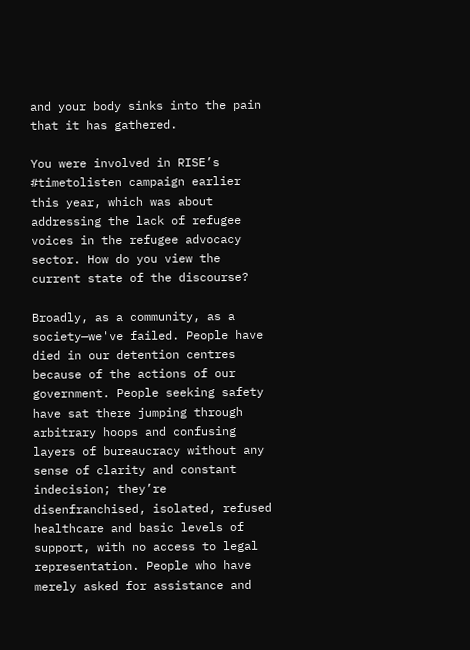and your body sinks into the pain that it has gathered.

You were involved in RISE’s #timetolisten campaign earlier this year, which was about addressing the lack of refugee voices in the refugee advocacy sector. How do you view the current state of the discourse?

Broadly, as a community, as a society—we've failed. People have died in our detention centres because of the actions of our government. People seeking safety have sat there jumping through arbitrary hoops and confusing layers of bureaucracy without any sense of clarity and constant indecision; they’re disenfranchised, isolated, refused healthcare and basic levels of support, with no access to legal representation. People who have merely asked for assistance and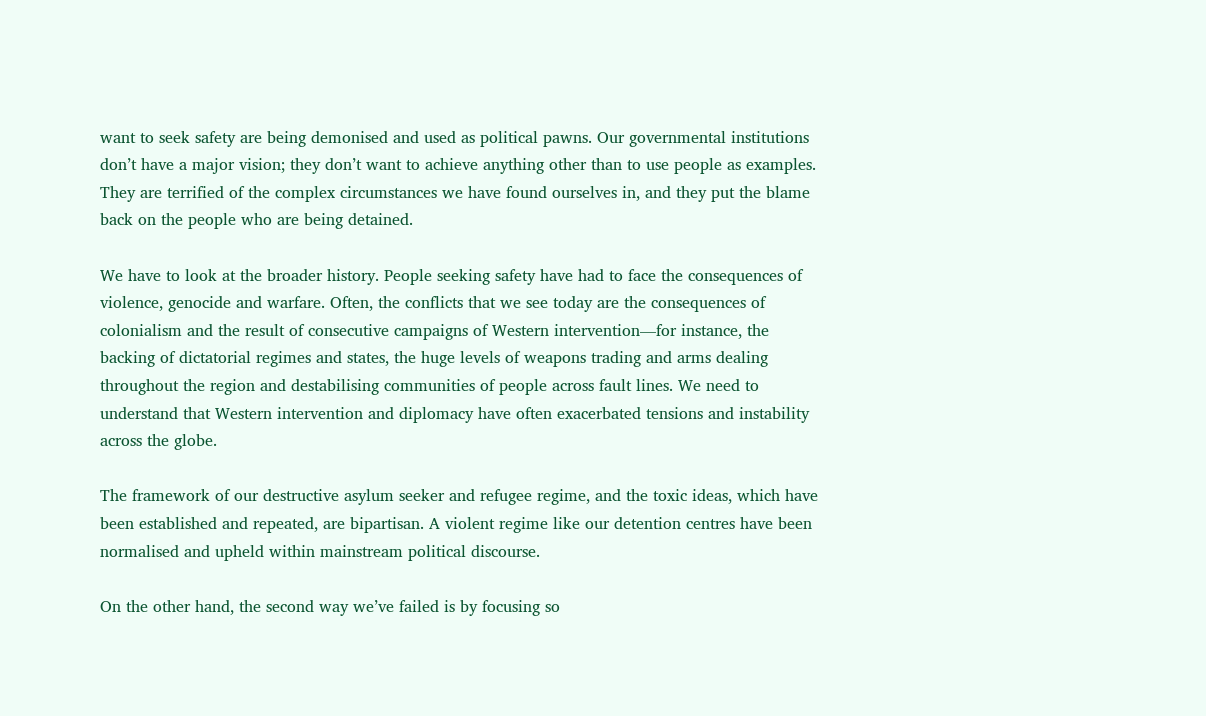want to seek safety are being demonised and used as political pawns. Our governmental institutions don’t have a major vision; they don’t want to achieve anything other than to use people as examples. They are terrified of the complex circumstances we have found ourselves in, and they put the blame back on the people who are being detained.

We have to look at the broader history. People seeking safety have had to face the consequences of violence, genocide and warfare. Often, the conflicts that we see today are the consequences of colonialism and the result of consecutive campaigns of Western intervention—for instance, the backing of dictatorial regimes and states, the huge levels of weapons trading and arms dealing throughout the region and destabilising communities of people across fault lines. We need to understand that Western intervention and diplomacy have often exacerbated tensions and instability across the globe.

The framework of our destructive asylum seeker and refugee regime, and the toxic ideas, which have been established and repeated, are bipartisan. A violent regime like our detention centres have been normalised and upheld within mainstream political discourse.

On the other hand, the second way we’ve failed is by focusing so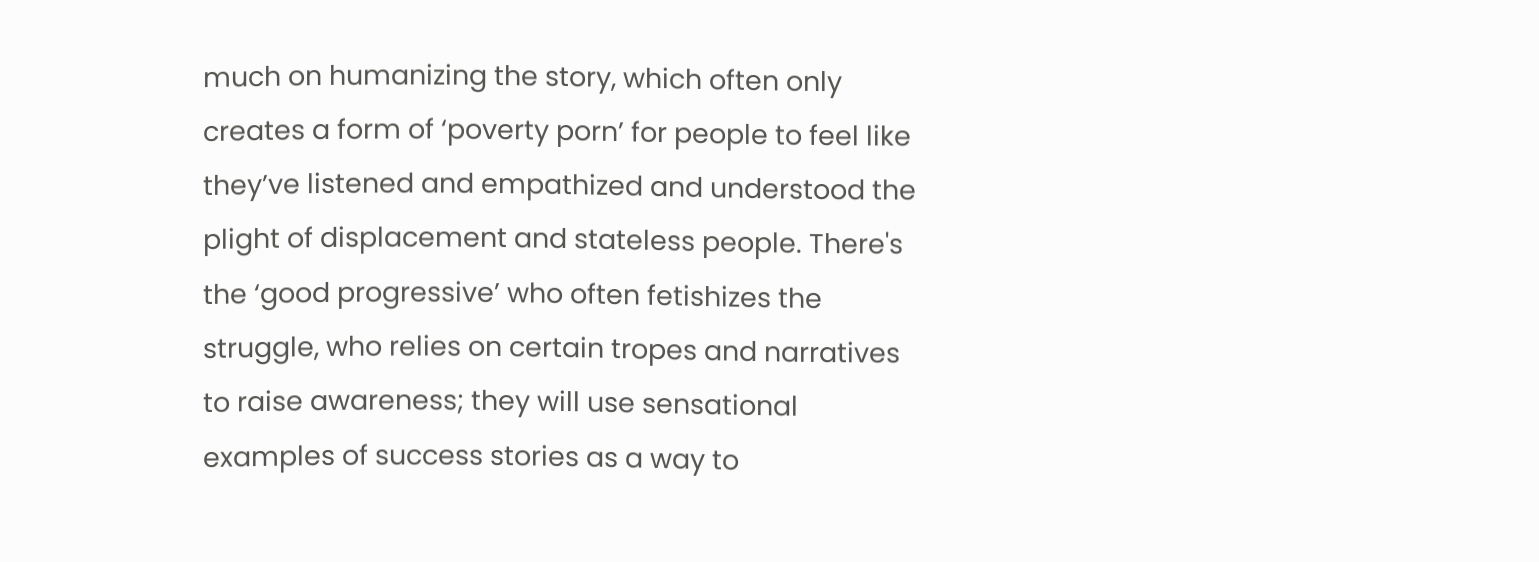much on humanizing the story, which often only creates a form of ‘poverty porn’ for people to feel like they’ve listened and empathized and understood the plight of displacement and stateless people. There's the ‘good progressive’ who often fetishizes the struggle, who relies on certain tropes and narratives to raise awareness; they will use sensational examples of success stories as a way to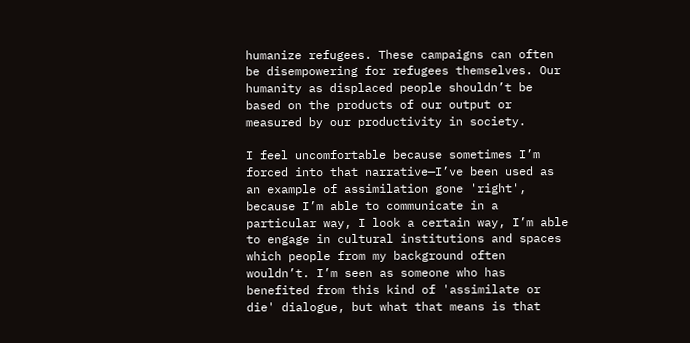humanize refugees. These campaigns can often be disempowering for refugees themselves. Our humanity as displaced people shouldn’t be based on the products of our output or measured by our productivity in society.

I feel uncomfortable because sometimes I’m forced into that narrative—I’ve been used as an example of assimilation gone 'right', because I’m able to communicate in a particular way, I look a certain way, I’m able to engage in cultural institutions and spaces which people from my background often wouldn’t. I’m seen as someone who has benefited from this kind of 'assimilate or die' dialogue, but what that means is that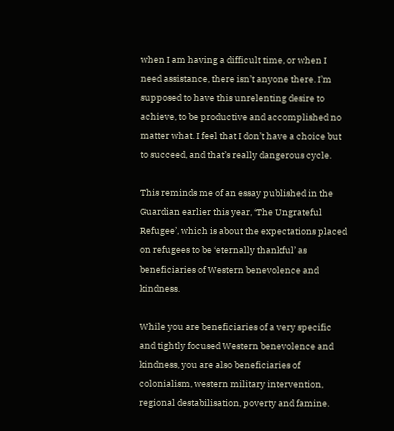when I am having a difficult time, or when I need assistance, there isn’t anyone there. I’m supposed to have this unrelenting desire to achieve, to be productive and accomplished no matter what. I feel that I don’t have a choice but to succeed, and that’s really dangerous cycle.

This reminds me of an essay published in the Guardian earlier this year, ‘The Ungrateful Refugee’, which is about the expectations placed on refugees to be ‘eternally thankful’ as beneficiaries of Western benevolence and kindness.

While you are beneficiaries of a very specific and tightly focused Western benevolence and kindness, you are also beneficiaries of colonialism, western military intervention, regional destabilisation, poverty and famine.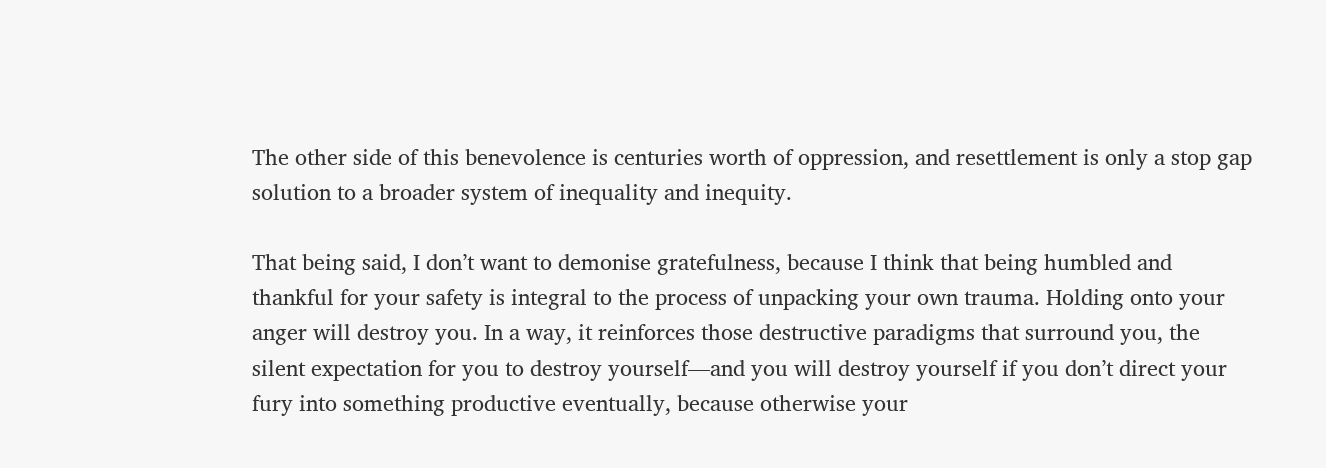The other side of this benevolence is centuries worth of oppression, and resettlement is only a stop gap solution to a broader system of inequality and inequity.

That being said, I don’t want to demonise gratefulness, because I think that being humbled and thankful for your safety is integral to the process of unpacking your own trauma. Holding onto your anger will destroy you. In a way, it reinforces those destructive paradigms that surround you, the silent expectation for you to destroy yourself—and you will destroy yourself if you don’t direct your fury into something productive eventually, because otherwise your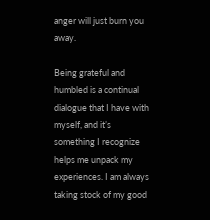anger will just burn you away.

Being grateful and humbled is a continual dialogue that I have with myself, and it’s something I recognize helps me unpack my experiences. I am always taking stock of my good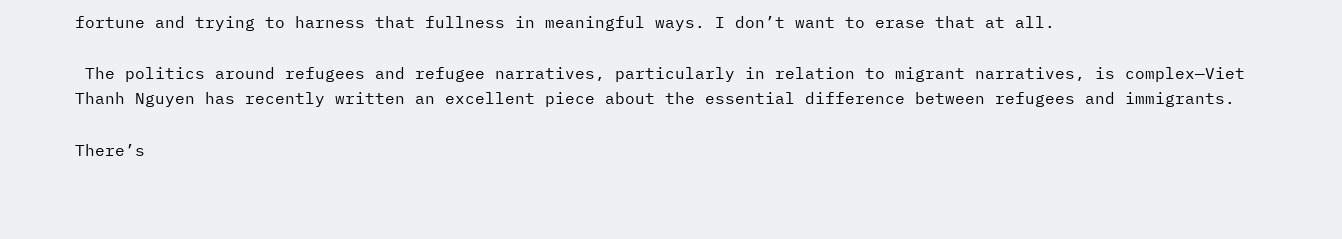fortune and trying to harness that fullness in meaningful ways. I don’t want to erase that at all.

 The politics around refugees and refugee narratives, particularly in relation to migrant narratives, is complex—Viet Thanh Nguyen has recently written an excellent piece about the essential difference between refugees and immigrants.

There’s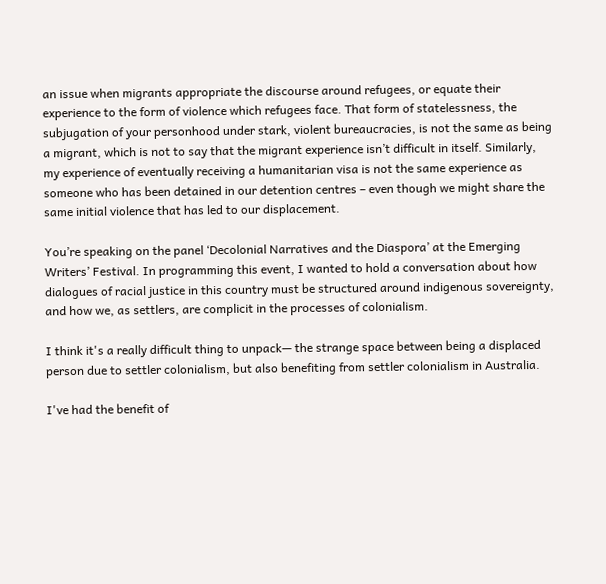an issue when migrants appropriate the discourse around refugees, or equate their experience to the form of violence which refugees face. That form of statelessness, the subjugation of your personhood under stark, violent bureaucracies, is not the same as being a migrant, which is not to say that the migrant experience isn’t difficult in itself. Similarly, my experience of eventually receiving a humanitarian visa is not the same experience as someone who has been detained in our detention centres – even though we might share the same initial violence that has led to our displacement.

You’re speaking on the panel ‘Decolonial Narratives and the Diaspora’ at the Emerging Writers’ Festival. In programming this event, I wanted to hold a conversation about how dialogues of racial justice in this country must be structured around indigenous sovereignty, and how we, as settlers, are complicit in the processes of colonialism.

I think it's a really difficult thing to unpack— the strange space between being a displaced person due to settler colonialism, but also benefiting from settler colonialism in Australia.

I've had the benefit of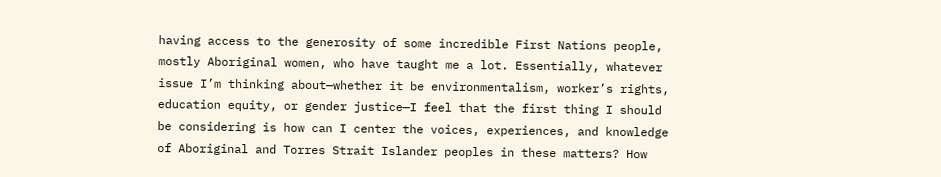having access to the generosity of some incredible First Nations people, mostly Aboriginal women, who have taught me a lot. Essentially, whatever issue I’m thinking about—whether it be environmentalism, worker’s rights, education equity, or gender justice—I feel that the first thing I should be considering is how can I center the voices, experiences, and knowledge of Aboriginal and Torres Strait Islander peoples in these matters? How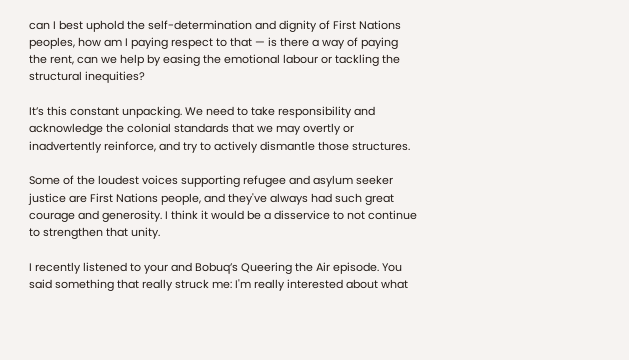can I best uphold the self-determination and dignity of First Nations peoples, how am I paying respect to that — is there a way of paying the rent, can we help by easing the emotional labour or tackling the structural inequities?

It’s this constant unpacking. We need to take responsibility and acknowledge the colonial standards that we may overtly or inadvertently reinforce, and try to actively dismantle those structures.

Some of the loudest voices supporting refugee and asylum seeker justice are First Nations people, and they've always had such great courage and generosity. I think it would be a disservice to not continue to strengthen that unity.

I recently listened to your and Bobuq’s Queering the Air episode. You said something that really struck me: I'm really interested about what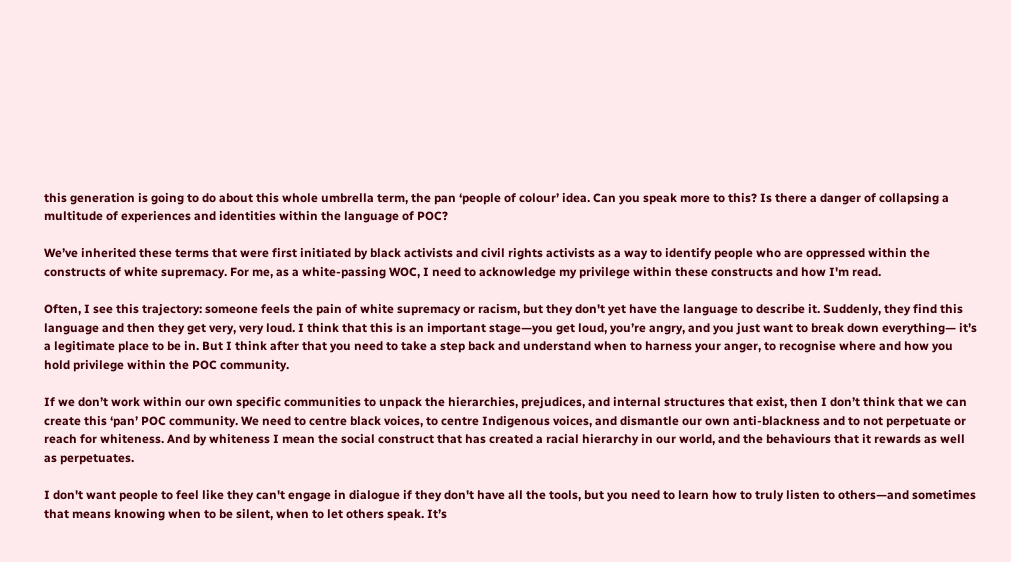this generation is going to do about this whole umbrella term, the pan ‘people of colour’ idea. Can you speak more to this? Is there a danger of collapsing a multitude of experiences and identities within the language of POC?

We’ve inherited these terms that were first initiated by black activists and civil rights activists as a way to identify people who are oppressed within the constructs of white supremacy. For me, as a white-passing WOC, I need to acknowledge my privilege within these constructs and how I'm read.

Often, I see this trajectory: someone feels the pain of white supremacy or racism, but they don't yet have the language to describe it. Suddenly, they find this language and then they get very, very loud. I think that this is an important stage—you get loud, you’re angry, and you just want to break down everything— it’s a legitimate place to be in. But I think after that you need to take a step back and understand when to harness your anger, to recognise where and how you hold privilege within the POC community.

If we don’t work within our own specific communities to unpack the hierarchies, prejudices, and internal structures that exist, then I don’t think that we can create this ‘pan’ POC community. We need to centre black voices, to centre Indigenous voices, and dismantle our own anti-blackness and to not perpetuate or reach for whiteness. And by whiteness I mean the social construct that has created a racial hierarchy in our world, and the behaviours that it rewards as well as perpetuates.

I don't want people to feel like they can't engage in dialogue if they don't have all the tools, but you need to learn how to truly listen to others—and sometimes that means knowing when to be silent, when to let others speak. It’s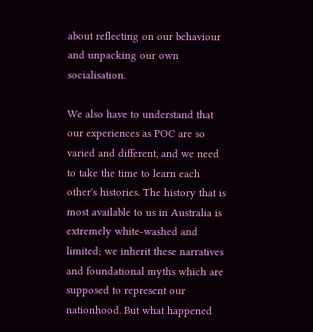about reflecting on our behaviour and unpacking our own socialisation.

We also have to understand that our experiences as POC are so varied and different, and we need to take the time to learn each other's histories. The history that is most available to us in Australia is extremely white-washed and limited; we inherit these narratives and foundational myths which are supposed to represent our nationhood. But what happened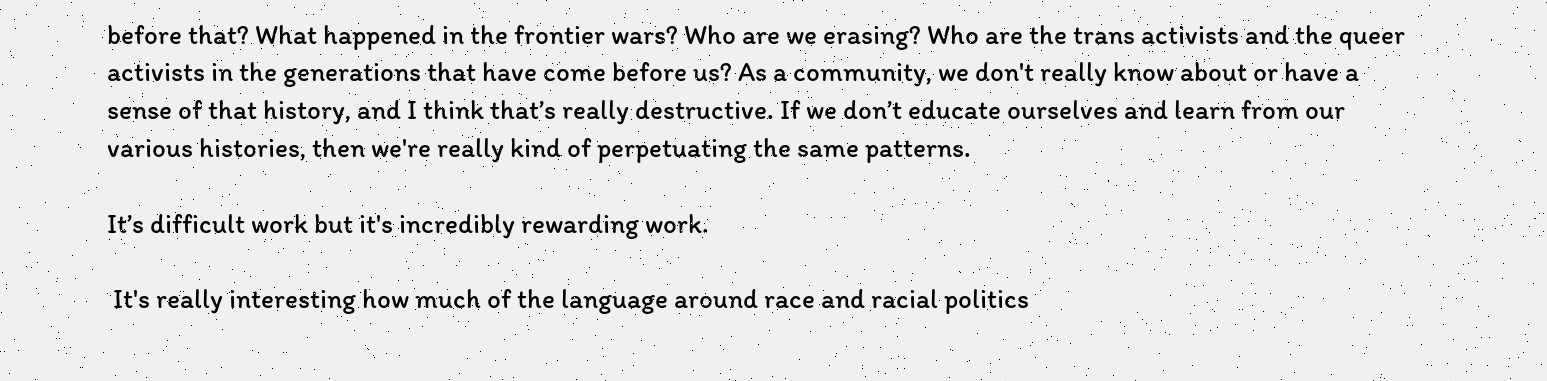before that? What happened in the frontier wars? Who are we erasing? Who are the trans activists and the queer activists in the generations that have come before us? As a community, we don't really know about or have a sense of that history, and I think that’s really destructive. If we don’t educate ourselves and learn from our various histories, then we're really kind of perpetuating the same patterns.

It’s difficult work but it's incredibly rewarding work.

 It's really interesting how much of the language around race and racial politics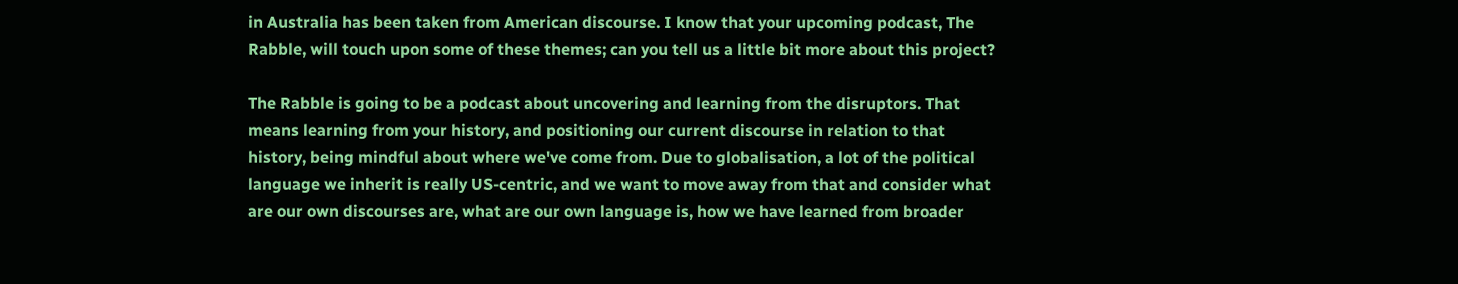in Australia has been taken from American discourse. I know that your upcoming podcast, The Rabble, will touch upon some of these themes; can you tell us a little bit more about this project?

The Rabble is going to be a podcast about uncovering and learning from the disruptors. That means learning from your history, and positioning our current discourse in relation to that history, being mindful about where we've come from. Due to globalisation, a lot of the political language we inherit is really US-centric, and we want to move away from that and consider what are our own discourses are, what are our own language is, how we have learned from broader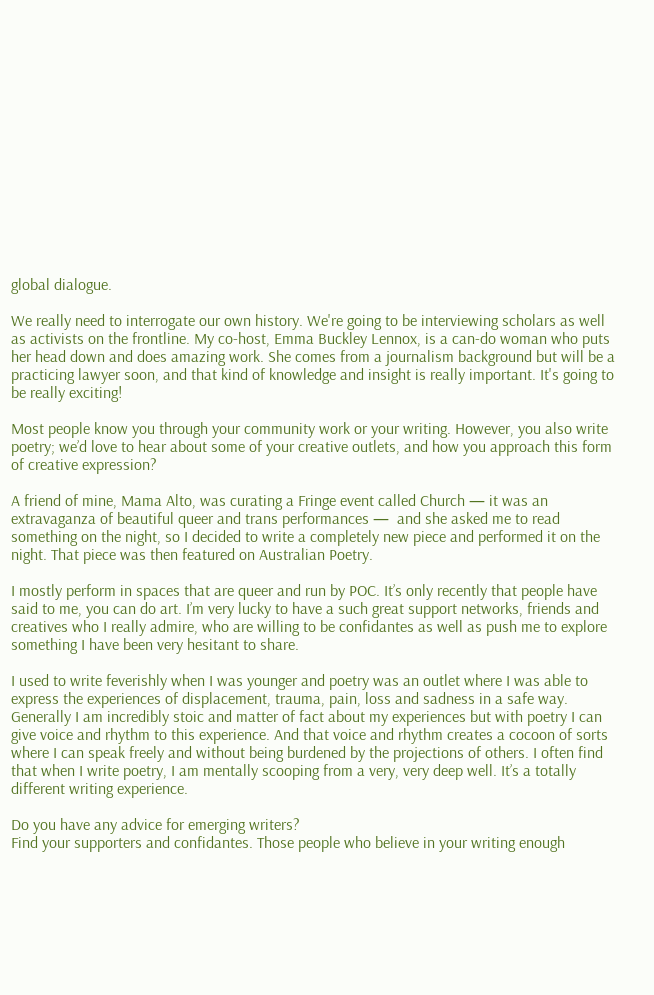global dialogue.

We really need to interrogate our own history. We're going to be interviewing scholars as well as activists on the frontline. My co-host, Emma Buckley Lennox, is a can-do woman who puts her head down and does amazing work. She comes from a journalism background but will be a practicing lawyer soon, and that kind of knowledge and insight is really important. It's going to be really exciting!

Most people know you through your community work or your writing. However, you also write poetry; we’d love to hear about some of your creative outlets, and how you approach this form of creative expression?

A friend of mine, Mama Alto, was curating a Fringe event called Church — it was an extravaganza of beautiful queer and trans performances —  and she asked me to read something on the night, so I decided to write a completely new piece and performed it on the night. That piece was then featured on Australian Poetry.

I mostly perform in spaces that are queer and run by POC. It’s only recently that people have said to me, you can do art. I’m very lucky to have a such great support networks, friends and creatives who I really admire, who are willing to be confidantes as well as push me to explore something I have been very hesitant to share.

I used to write feverishly when I was younger and poetry was an outlet where I was able to express the experiences of displacement, trauma, pain, loss and sadness in a safe way. Generally I am incredibly stoic and matter of fact about my experiences but with poetry I can give voice and rhythm to this experience. And that voice and rhythm creates a cocoon of sorts where I can speak freely and without being burdened by the projections of others. I often find that when I write poetry, I am mentally scooping from a very, very deep well. It’s a totally different writing experience.

Do you have any advice for emerging writers?
Find your supporters and confidantes. Those people who believe in your writing enough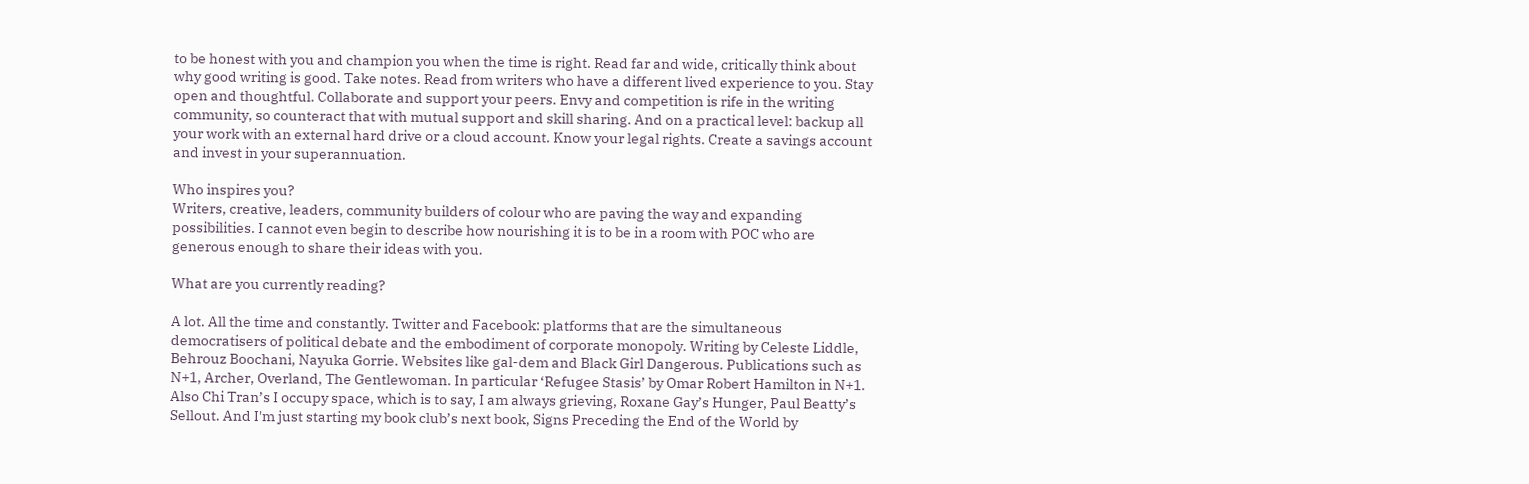to be honest with you and champion you when the time is right. Read far and wide, critically think about why good writing is good. Take notes. Read from writers who have a different lived experience to you. Stay open and thoughtful. Collaborate and support your peers. Envy and competition is rife in the writing community, so counteract that with mutual support and skill sharing. And on a practical level: backup all your work with an external hard drive or a cloud account. Know your legal rights. Create a savings account and invest in your superannuation.

Who inspires you?
Writers, creative, leaders, community builders of colour who are paving the way and expanding possibilities. I cannot even begin to describe how nourishing it is to be in a room with POC who are generous enough to share their ideas with you.

What are you currently reading?

A lot. All the time and constantly. Twitter and Facebook: platforms that are the simultaneous democratisers of political debate and the embodiment of corporate monopoly. Writing by Celeste Liddle, Behrouz Boochani, Nayuka Gorrie. Websites like gal-dem and Black Girl Dangerous. Publications such as N+1, Archer, Overland, The Gentlewoman. In particular ‘Refugee Stasis’ by Omar Robert Hamilton in N+1. Also Chi Tran’s I occupy space, which is to say, I am always grieving, Roxane Gay’s Hunger, Paul Beatty’s Sellout. And I'm just starting my book club’s next book, Signs Preceding the End of the World by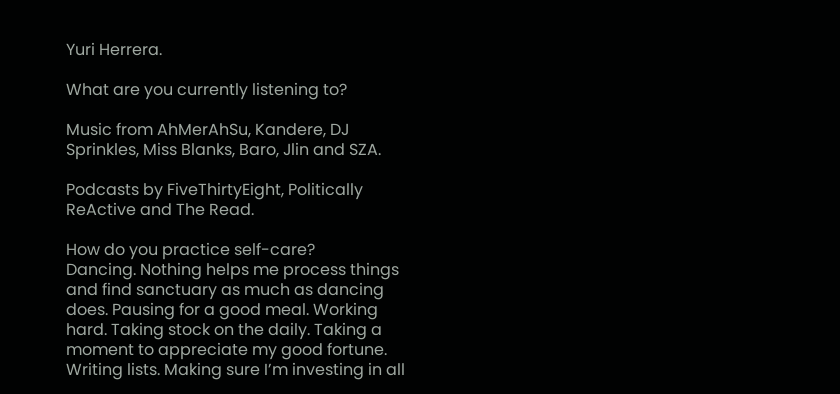Yuri Herrera.

What are you currently listening to?

Music from AhMerAhSu, Kandere, DJ Sprinkles, Miss Blanks, Baro, Jlin and SZA.

Podcasts by FiveThirtyEight, Politically ReActive and The Read.

How do you practice self-care?
Dancing. Nothing helps me process things and find sanctuary as much as dancing does. Pausing for a good meal. Working hard. Taking stock on the daily. Taking a moment to appreciate my good fortune. Writing lists. Making sure I’m investing in all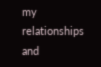my relationships and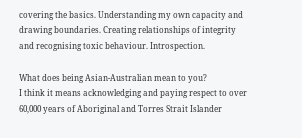covering the basics. Understanding my own capacity and drawing boundaries. Creating relationships of integrity and recognising toxic behaviour. Introspection.

What does being Asian-Australian mean to you?
I think it means acknowledging and paying respect to over 60,000 years of Aboriginal and Torres Strait Islander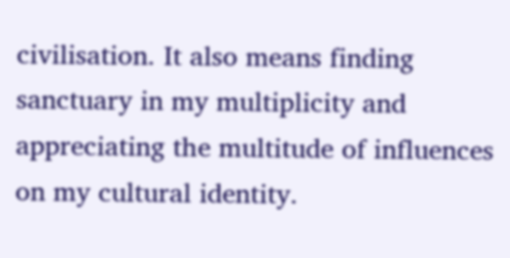civilisation. It also means finding sanctuary in my multiplicity and appreciating the multitude of influences on my cultural identity.